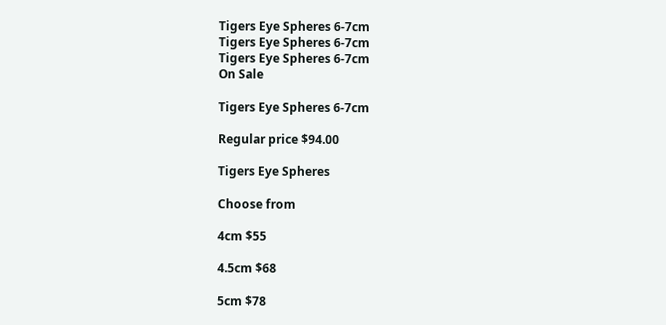Tigers Eye Spheres 6-7cm
Tigers Eye Spheres 6-7cm
Tigers Eye Spheres 6-7cm
On Sale

Tigers Eye Spheres 6-7cm

Regular price $94.00

Tigers Eye Spheres

Choose from

4cm $55

4.5cm $68

5cm $78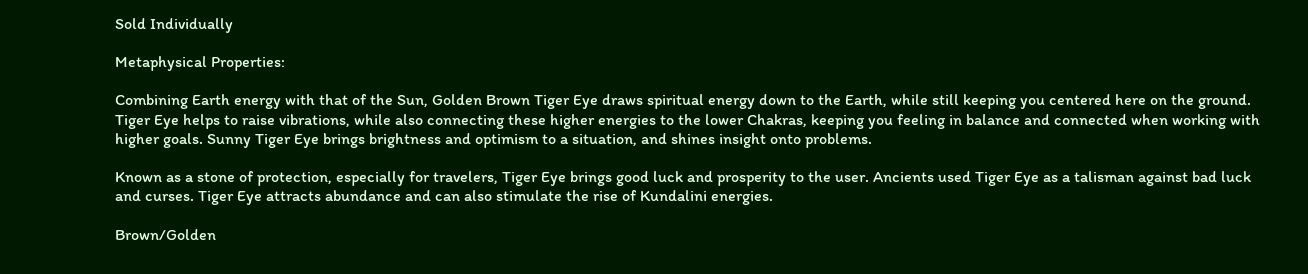Sold Individually

Metaphysical Properties:

Combining Earth energy with that of the Sun, Golden Brown Tiger Eye draws spiritual energy down to the Earth, while still keeping you centered here on the ground. Tiger Eye helps to raise vibrations, while also connecting these higher energies to the lower Chakras, keeping you feeling in balance and connected when working with higher goals. Sunny Tiger Eye brings brightness and optimism to a situation, and shines insight onto problems.

Known as a stone of protection, especially for travelers, Tiger Eye brings good luck and prosperity to the user. Ancients used Tiger Eye as a talisman against bad luck and curses. Tiger Eye attracts abundance and can also stimulate the rise of Kundalini energies.

Brown/Golden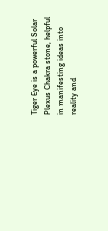Tiger Eye is a powerful Solar Plexus Chakra stone, helpful in manifesting ideas into reality and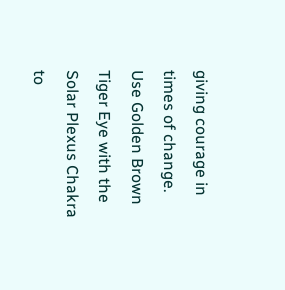giving courage in times of change. Use Golden Brown Tiger Eye with the Solar Plexus Chakra to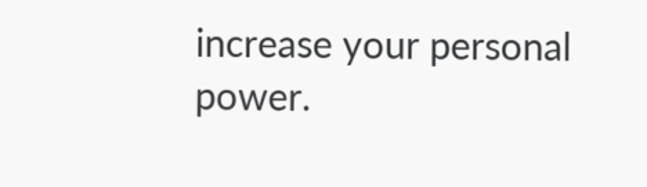increase your personal power.